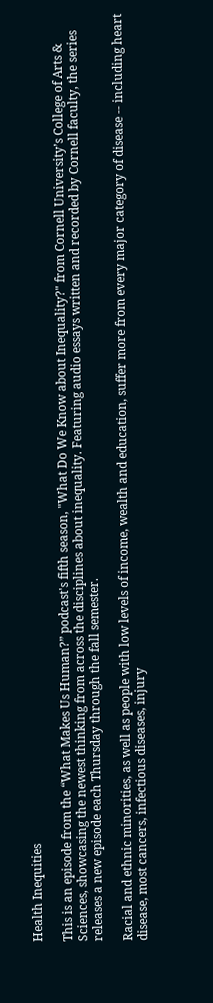Health Inequities

This is an episode from the “What Makes Us Human?” podcast's fifth season, "What Do We Know about Inequality?" from Cornell University’s College of Arts & Sciences, showcasing the newest thinking from across the disciplines about inequality. Featuring audio essays written and recorded by Cornell faculty, the series releases a new episode each Thursday through the fall semester.

Racial and ethnic minorities, as well as people with low levels of income, wealth and education, suffer more from every major category of disease -- including heart disease, most cancers, infectious diseases, injury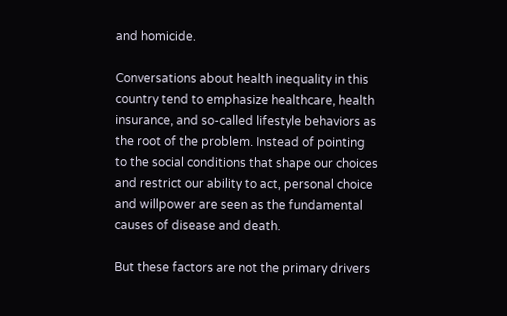and homicide.

Conversations about health inequality in this country tend to emphasize healthcare, health insurance, and so-called lifestyle behaviors as the root of the problem. Instead of pointing to the social conditions that shape our choices and restrict our ability to act, personal choice and willpower are seen as the fundamental causes of disease and death.

But these factors are not the primary drivers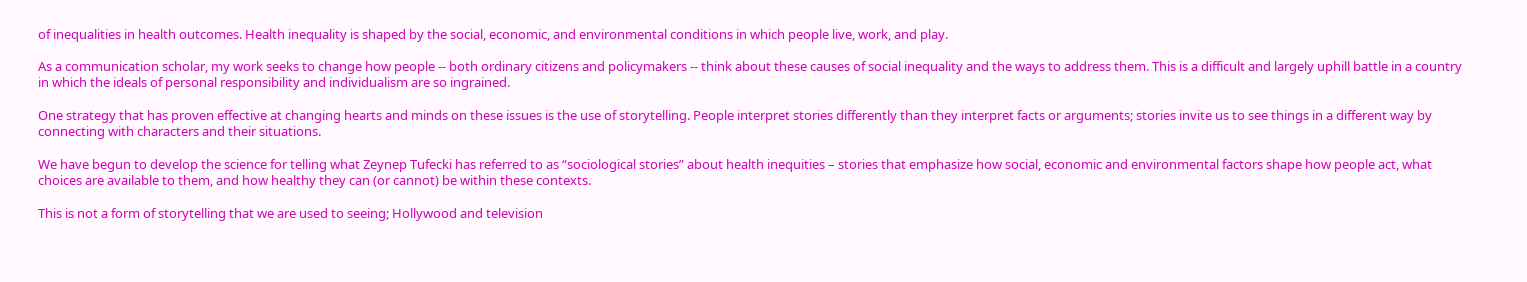of inequalities in health outcomes. Health inequality is shaped by the social, economic, and environmental conditions in which people live, work, and play.

As a communication scholar, my work seeks to change how people -- both ordinary citizens and policymakers -- think about these causes of social inequality and the ways to address them. This is a difficult and largely uphill battle in a country in which the ideals of personal responsibility and individualism are so ingrained.

One strategy that has proven effective at changing hearts and minds on these issues is the use of storytelling. People interpret stories differently than they interpret facts or arguments; stories invite us to see things in a different way by connecting with characters and their situations.

We have begun to develop the science for telling what Zeynep Tufecki has referred to as “sociological stories” about health inequities – stories that emphasize how social, economic and environmental factors shape how people act, what choices are available to them, and how healthy they can (or cannot) be within these contexts.

This is not a form of storytelling that we are used to seeing; Hollywood and television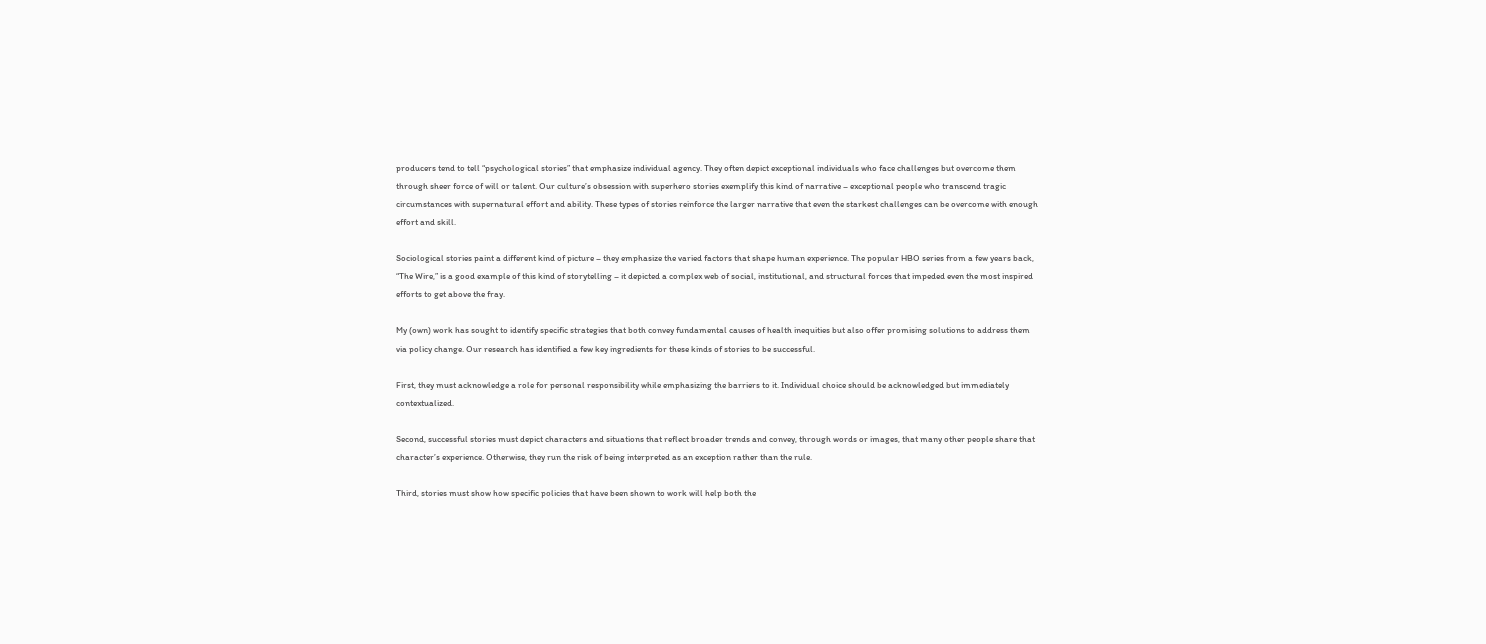producers tend to tell “psychological stories” that emphasize individual agency. They often depict exceptional individuals who face challenges but overcome them through sheer force of will or talent. Our culture’s obsession with superhero stories exemplify this kind of narrative – exceptional people who transcend tragic circumstances with supernatural effort and ability. These types of stories reinforce the larger narrative that even the starkest challenges can be overcome with enough effort and skill.

Sociological stories paint a different kind of picture – they emphasize the varied factors that shape human experience. The popular HBO series from a few years back, “The Wire,” is a good example of this kind of storytelling – it depicted a complex web of social, institutional, and structural forces that impeded even the most inspired efforts to get above the fray.

My (own) work has sought to identify specific strategies that both convey fundamental causes of health inequities but also offer promising solutions to address them via policy change. Our research has identified a few key ingredients for these kinds of stories to be successful.

First, they must acknowledge a role for personal responsibility while emphasizing the barriers to it. Individual choice should be acknowledged but immediately contextualized.

Second, successful stories must depict characters and situations that reflect broader trends and convey, through words or images, that many other people share that character’s experience. Otherwise, they run the risk of being interpreted as an exception rather than the rule.

Third, stories must show how specific policies that have been shown to work will help both the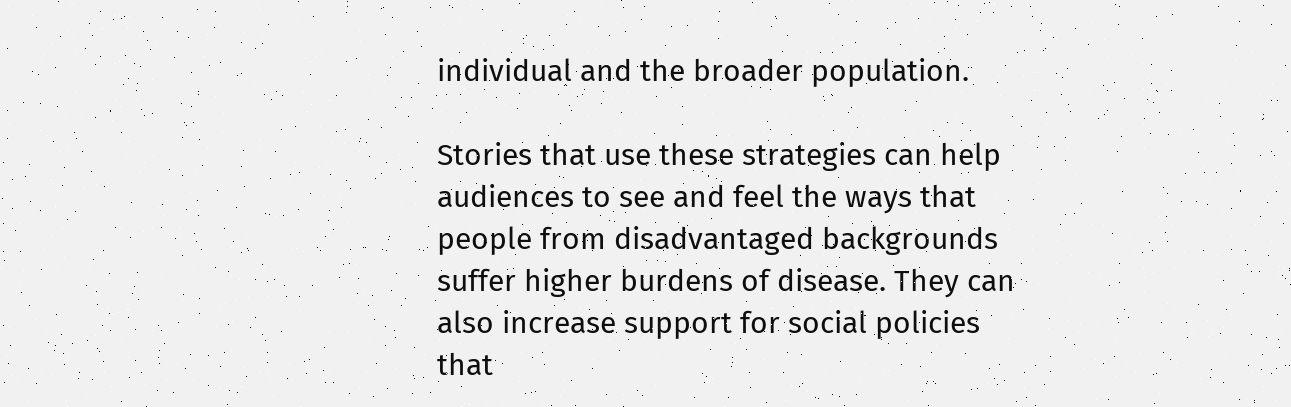individual and the broader population.

Stories that use these strategies can help audiences to see and feel the ways that people from disadvantaged backgrounds suffer higher burdens of disease. They can also increase support for social policies that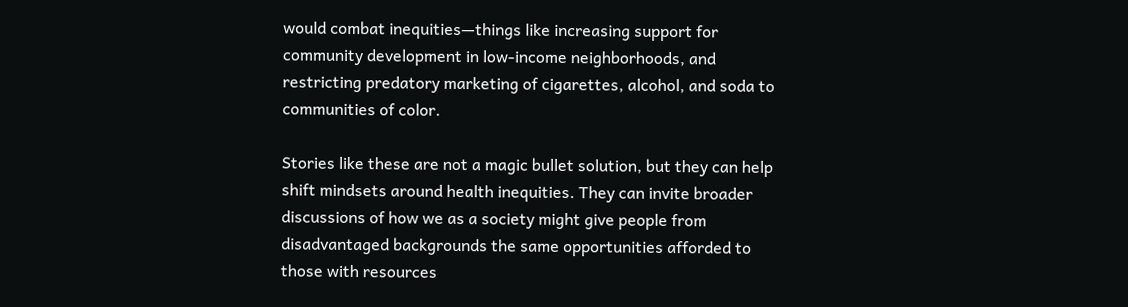would combat inequities—things like increasing support for community development in low-income neighborhoods, and restricting predatory marketing of cigarettes, alcohol, and soda to communities of color.

Stories like these are not a magic bullet solution, but they can help shift mindsets around health inequities. They can invite broader discussions of how we as a society might give people from disadvantaged backgrounds the same opportunities afforded to those with resources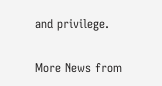and privilege.

More News from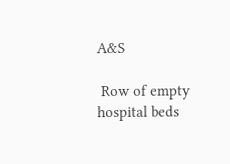A&S

 Row of empty hospital beds